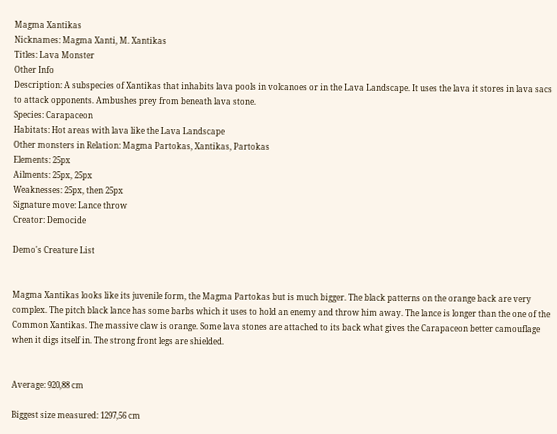Magma Xantikas
Nicknames: Magma Xanti, M. Xantikas
Titles: Lava Monster
Other Info
Description: A subspecies of Xantikas that inhabits lava pools in volcanoes or in the Lava Landscape. It uses the lava it stores in lava sacs to attack opponents. Ambushes prey from beneath lava stone.
Species: Carapaceon
Habitats: Hot areas with lava like the Lava Landscape
Other monsters in Relation: Magma Partokas, Xantikas, Partokas
Elements: 25px
Ailments: 25px, 25px
Weaknesses: 25px, then 25px
Signature move: Lance throw
Creator: Democide

Demo's Creature List


Magma Xantikas looks like its juvenile form, the Magma Partokas but is much bigger. The black patterns on the orange back are very complex. The pitch black lance has some barbs which it uses to hold an enemy and throw him away. The lance is longer than the one of the Common Xantikas. The massive claw is orange. Some lava stones are attached to its back what gives the Carapaceon better camouflage when it digs itself in. The strong front legs are shielded.


Average: 920,88 cm

Biggest size measured: 1297,56 cm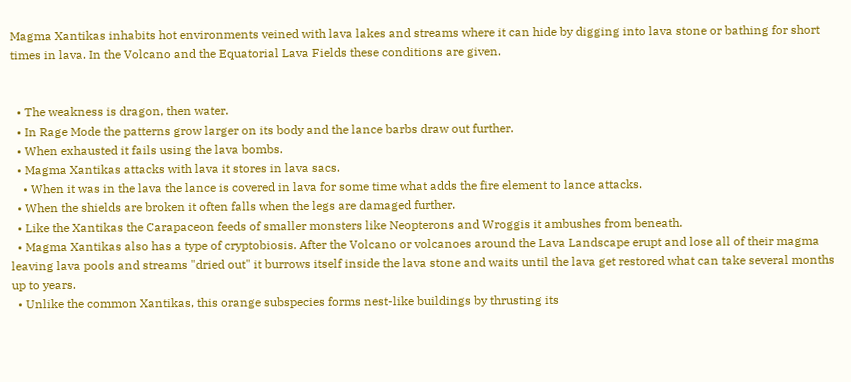Magma Xantikas inhabits hot environments veined with lava lakes and streams where it can hide by digging into lava stone or bathing for short times in lava. In the Volcano and the Equatorial Lava Fields these conditions are given.


  • The weakness is dragon, then water.
  • In Rage Mode the patterns grow larger on its body and the lance barbs draw out further.
  • When exhausted it fails using the lava bombs.
  • Magma Xantikas attacks with lava it stores in lava sacs.
    • When it was in the lava the lance is covered in lava for some time what adds the fire element to lance attacks.
  • When the shields are broken it often falls when the legs are damaged further.
  • Like the Xantikas the Carapaceon feeds of smaller monsters like Neopterons and Wroggis it ambushes from beneath.
  • Magma Xantikas also has a type of cryptobiosis. After the Volcano or volcanoes around the Lava Landscape erupt and lose all of their magma leaving lava pools and streams "dried out" it burrows itself inside the lava stone and waits until the lava get restored what can take several months up to years.
  • Unlike the common Xantikas, this orange subspecies forms nest-like buildings by thrusting its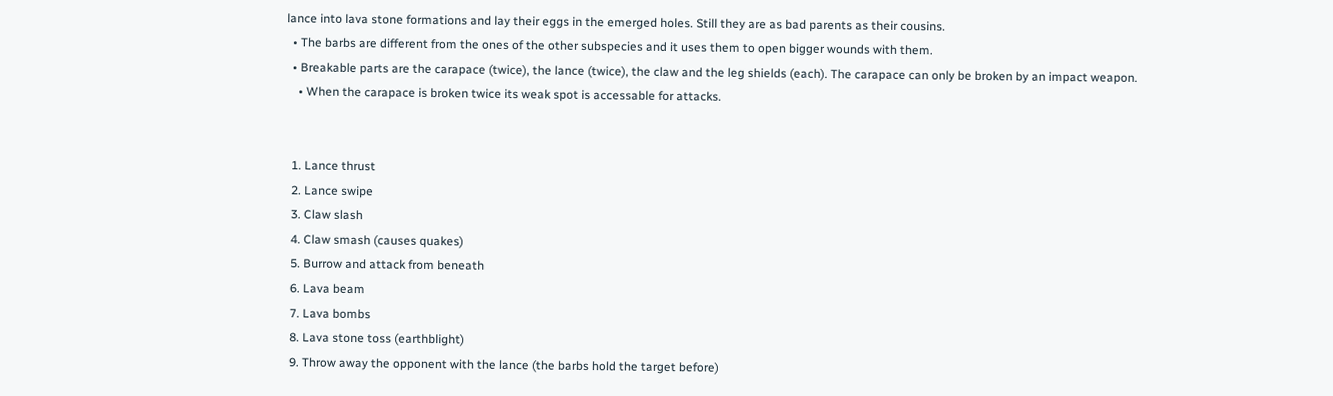lance into lava stone formations and lay their eggs in the emerged holes. Still they are as bad parents as their cousins.
  • The barbs are different from the ones of the other subspecies and it uses them to open bigger wounds with them.
  • Breakable parts are the carapace (twice), the lance (twice), the claw and the leg shields (each). The carapace can only be broken by an impact weapon.
    • When the carapace is broken twice its weak spot is accessable for attacks.


  1. Lance thrust
  2. Lance swipe
  3. Claw slash
  4. Claw smash (causes quakes)
  5. Burrow and attack from beneath
  6. Lava beam
  7. Lava bombs
  8. Lava stone toss (earthblight)
  9. Throw away the opponent with the lance (the barbs hold the target before)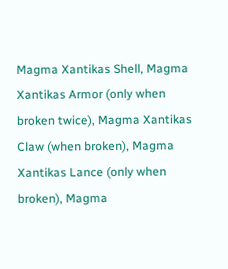Magma Xantikas Shell, Magma Xantikas Armor (only when broken twice), Magma Xantikas Claw (when broken), Magma Xantikas Lance (only when broken), Magma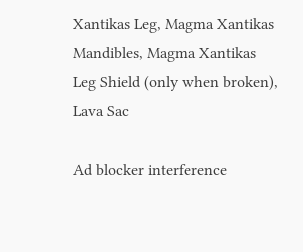Xantikas Leg, Magma Xantikas Mandibles, Magma Xantikas Leg Shield (only when broken), Lava Sac

Ad blocker interference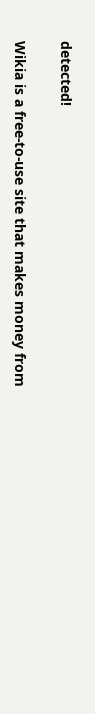detected!

Wikia is a free-to-use site that makes money from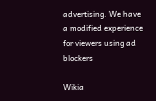advertising. We have a modified experience for viewers using ad blockers

Wikia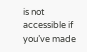is not accessible if you’ve made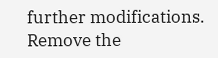further modifications. Remove the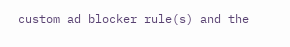custom ad blocker rule(s) and the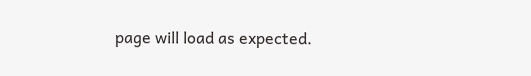page will load as expected.